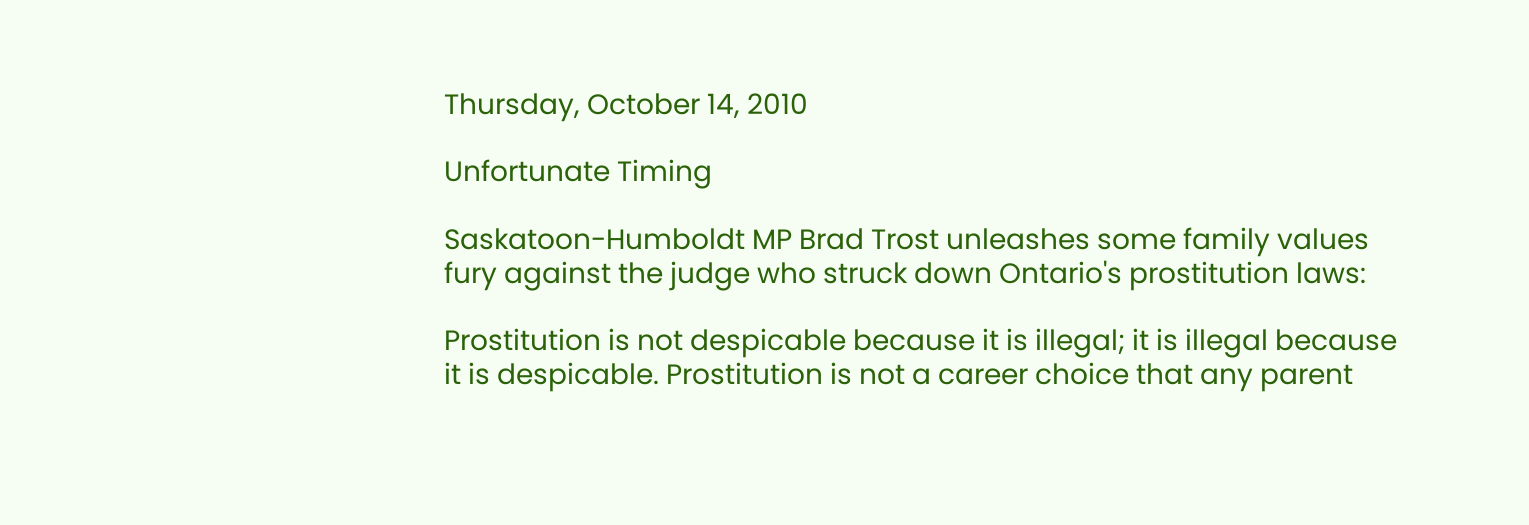Thursday, October 14, 2010

Unfortunate Timing

Saskatoon-Humboldt MP Brad Trost unleashes some family values fury against the judge who struck down Ontario's prostitution laws:

Prostitution is not despicable because it is illegal; it is illegal because it is despicable. Prostitution is not a career choice that any parent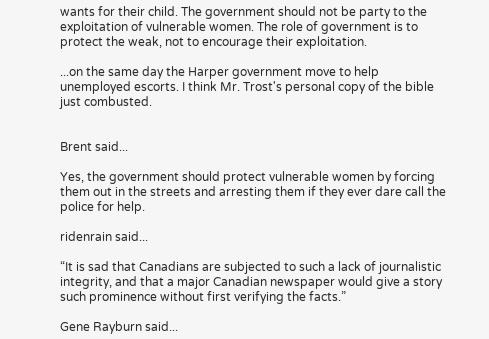wants for their child. The government should not be party to the exploitation of vulnerable women. The role of government is to protect the weak, not to encourage their exploitation.

...on the same day the Harper government move to help unemployed escorts. I think Mr. Trost's personal copy of the bible just combusted.


Brent said...

Yes, the government should protect vulnerable women by forcing them out in the streets and arresting them if they ever dare call the police for help.

ridenrain said...

“It is sad that Canadians are subjected to such a lack of journalistic integrity, and that a major Canadian newspaper would give a story such prominence without first verifying the facts.”

Gene Rayburn said...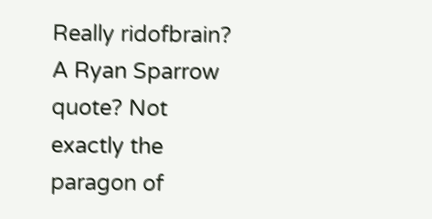Really ridofbrain? A Ryan Sparrow quote? Not exactly the paragon of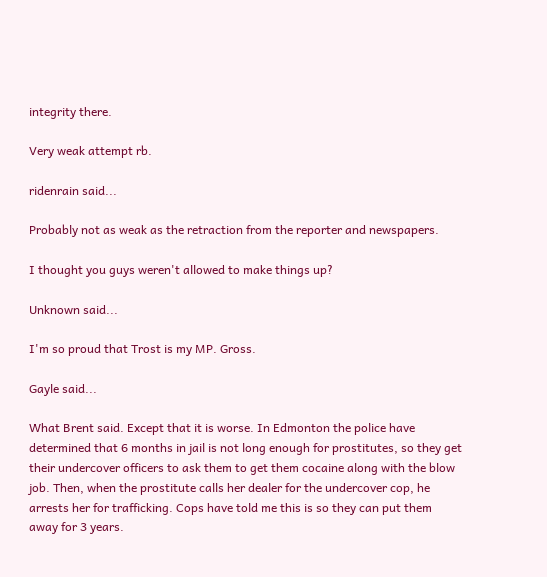integrity there.

Very weak attempt rb.

ridenrain said...

Probably not as weak as the retraction from the reporter and newspapers.

I thought you guys weren't allowed to make things up?

Unknown said...

I'm so proud that Trost is my MP. Gross.

Gayle said...

What Brent said. Except that it is worse. In Edmonton the police have determined that 6 months in jail is not long enough for prostitutes, so they get their undercover officers to ask them to get them cocaine along with the blow job. Then, when the prostitute calls her dealer for the undercover cop, he arrests her for trafficking. Cops have told me this is so they can put them away for 3 years.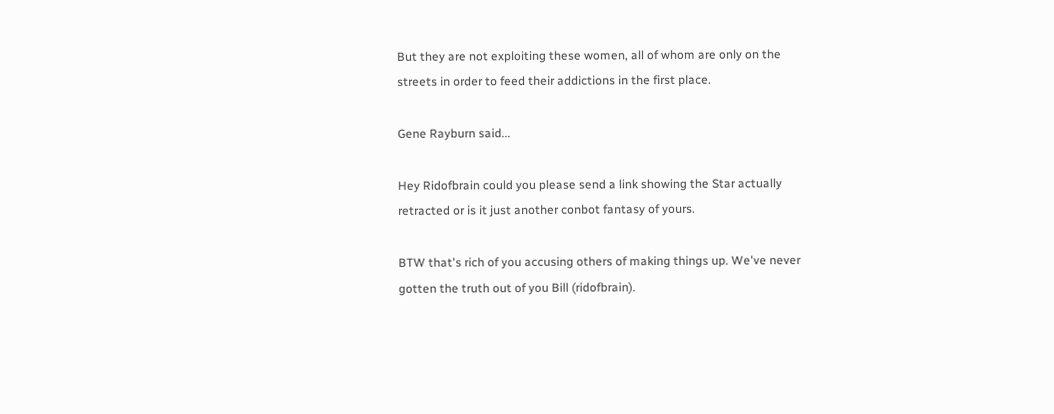But they are not exploiting these women, all of whom are only on the streets in order to feed their addictions in the first place.

Gene Rayburn said...

Hey Ridofbrain could you please send a link showing the Star actually retracted or is it just another conbot fantasy of yours.

BTW that's rich of you accusing others of making things up. We've never gotten the truth out of you Bill (ridofbrain).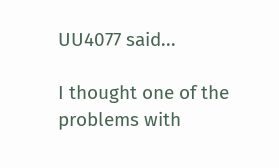UU4077 said...

I thought one of the problems with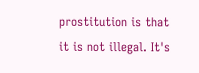prostitution is that it is not illegal. It's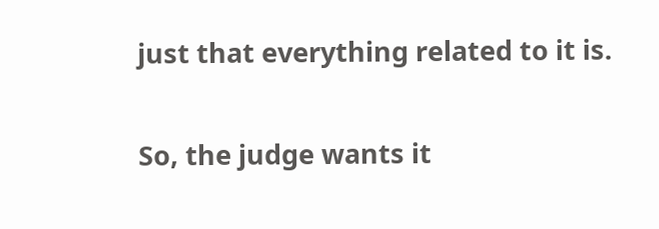just that everything related to it is.

So, the judge wants it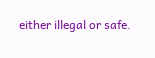either illegal or safe.